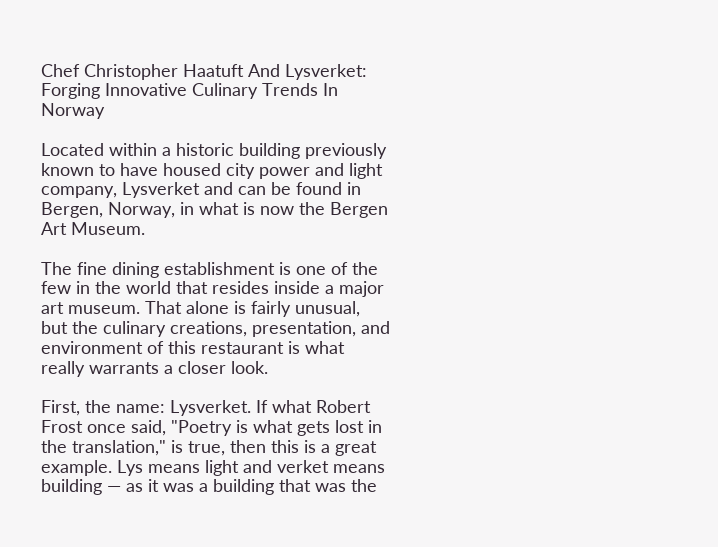Chef Christopher Haatuft And Lysverket: Forging Innovative Culinary Trends In Norway

Located within a historic building previously known to have housed city power and light company, Lysverket and can be found in Bergen, Norway, in what is now the Bergen Art Museum.

The fine dining establishment is one of the few in the world that resides inside a major art museum. That alone is fairly unusual, but the culinary creations, presentation, and environment of this restaurant is what really warrants a closer look.

First, the name: Lysverket. If what Robert Frost once said, "Poetry is what gets lost in the translation," is true, then this is a great example. Lys means light and verket means building — as it was a building that was the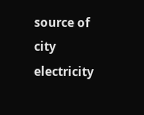source of city electricity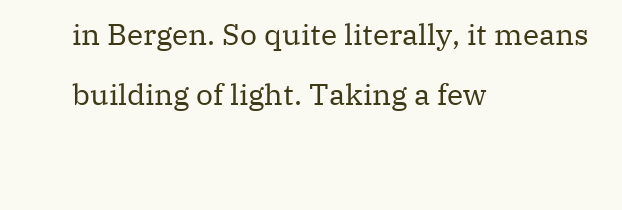in Bergen. So quite literally, it means building of light. Taking a few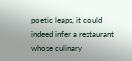poetic leaps, it could indeed infer a restaurant whose culinary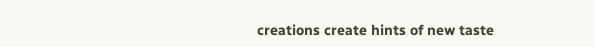creations create hints of new taste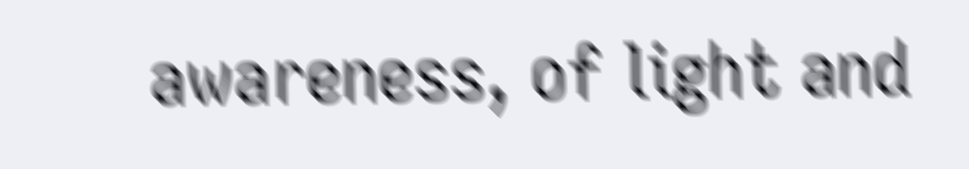awareness, of light and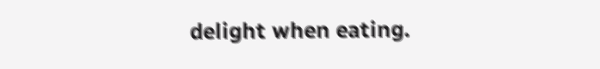delight when eating.